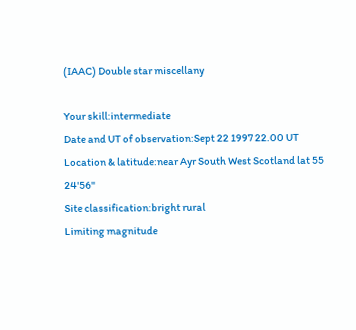(IAAC) Double star miscellany

Your skill:intermediate
Date and UT of observation:Sept 22 1997 22.00 UT
Location & latitude:near Ayr South West Scotland lat 55 24'56"
Site classification:bright rural
Limiting magnitude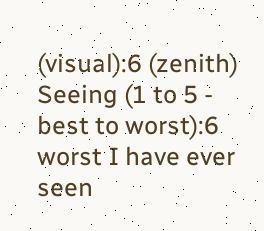(visual):6 (zenith)
Seeing (1 to 5 - best to worst):6 worst I have ever seen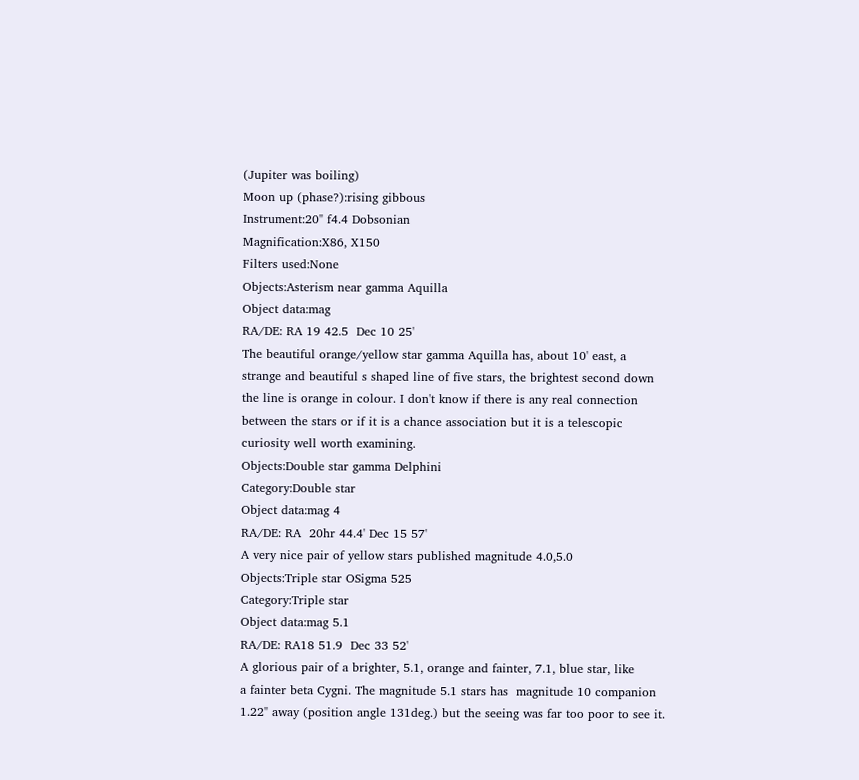(Jupiter was boiling)
Moon up (phase?):rising gibbous
Instrument:20" f4.4 Dobsonian
Magnification:X86, X150
Filters used:None
Objects:Asterism near gamma Aquilla
Object data:mag
RA/DE: RA 19 42.5  Dec 10 25'
The beautiful orange/yellow star gamma Aquilla has, about 10' east, a
strange and beautiful s shaped line of five stars, the brightest second down
the line is orange in colour. I don't know if there is any real connection
between the stars or if it is a chance association but it is a telescopic
curiosity well worth examining.
Objects:Double star gamma Delphini
Category:Double star
Object data:mag 4
RA/DE: RA  20hr 44.4' Dec 15 57'
A very nice pair of yellow stars published magnitude 4.0,5.0
Objects:Triple star OSigma 525
Category:Triple star
Object data:mag 5.1
RA/DE: RA18 51.9  Dec 33 52'
A glorious pair of a brighter, 5.1, orange and fainter, 7.1, blue star, like
a fainter beta Cygni. The magnitude 5.1 stars has  magnitude 10 companion
1.22" away (position angle 131deg.) but the seeing was far too poor to see it.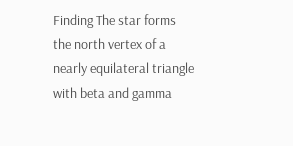Finding The star forms the north vertex of a nearly equilateral triangle
with beta and gamma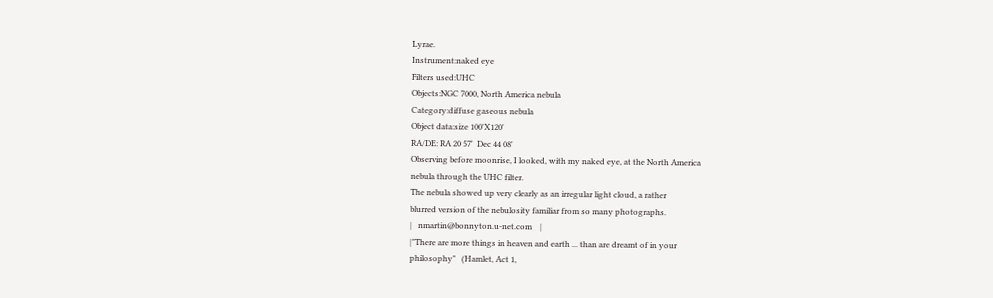Lyrae.
Instrument:naked eye
Filters used:UHC
Objects:NGC 7000, North America nebula
Category:diffuse gaseous nebula
Object data:size 100'X120'
RA/DE: RA 20 57'  Dec 44 08'
Observing before moonrise, I looked, with my naked eye, at the North America
nebula through the UHC filter.
The nebula showed up very clearly as an irregular light cloud, a rather
blurred version of the nebulosity familiar from so many photographs.
|   nmartin@bonnyton.u-net.com    |
|"There are more things in heaven and earth ... than are dreamt of in your
philosophy"   (Hamlet, Act 1,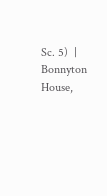Sc. 5)  |
Bonnyton House,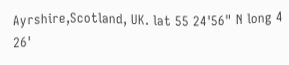Ayrshire,Scotland, UK. lat 55 24'56" N long 4 26'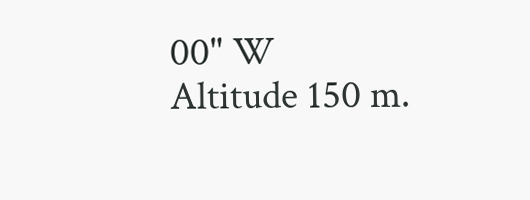00" W
Altitude 150 m.